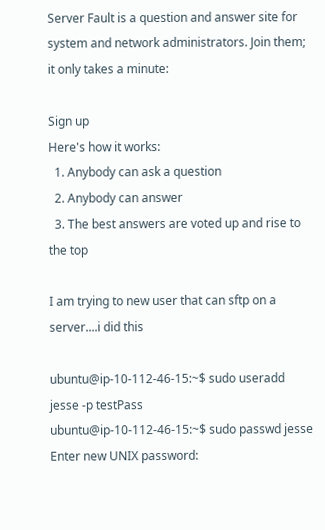Server Fault is a question and answer site for system and network administrators. Join them; it only takes a minute:

Sign up
Here's how it works:
  1. Anybody can ask a question
  2. Anybody can answer
  3. The best answers are voted up and rise to the top

I am trying to new user that can sftp on a server....i did this

ubuntu@ip-10-112-46-15:~$ sudo useradd jesse -p testPass
ubuntu@ip-10-112-46-15:~$ sudo passwd jesse
Enter new UNIX password: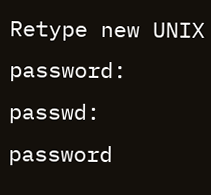Retype new UNIX password:
passwd: password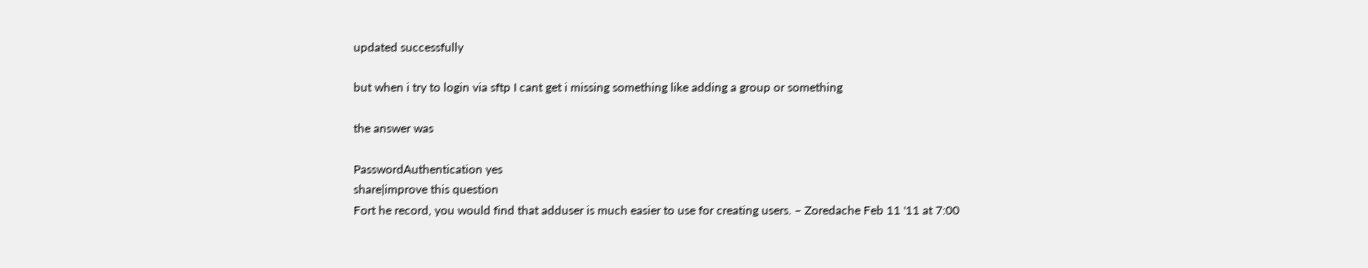updated successfully

but when i try to login via sftp I cant get i missing something like adding a group or something

the answer was

PasswordAuthentication yes
share|improve this question
Fort he record, you would find that adduser is much easier to use for creating users. – Zoredache Feb 11 '11 at 7:00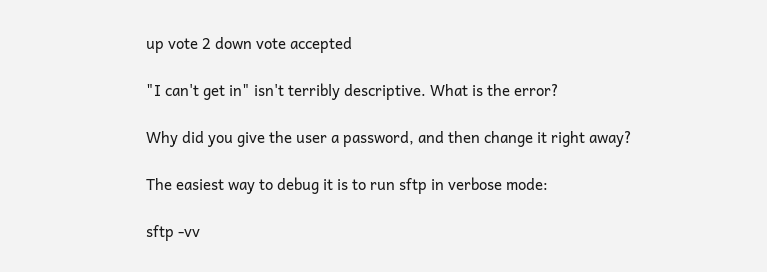up vote 2 down vote accepted

"I can't get in" isn't terribly descriptive. What is the error?

Why did you give the user a password, and then change it right away?

The easiest way to debug it is to run sftp in verbose mode:

sftp -vv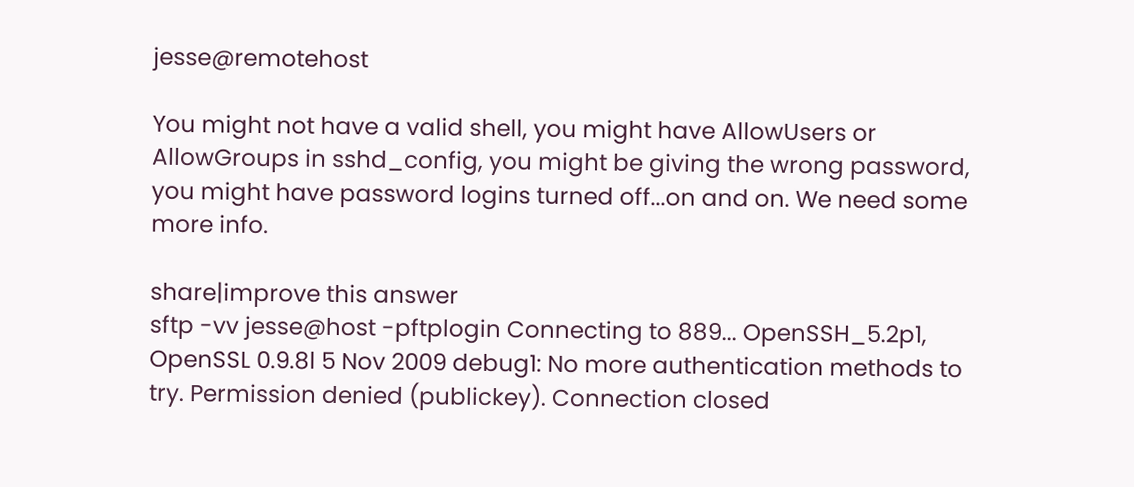jesse@remotehost

You might not have a valid shell, you might have AllowUsers or AllowGroups in sshd_config, you might be giving the wrong password, you might have password logins turned off...on and on. We need some more info.

share|improve this answer
sftp -vv jesse@host -pftplogin Connecting to 889... OpenSSH_5.2p1, OpenSSL 0.9.8l 5 Nov 2009 debug1: No more authentication methods to try. Permission denied (publickey). Connection closed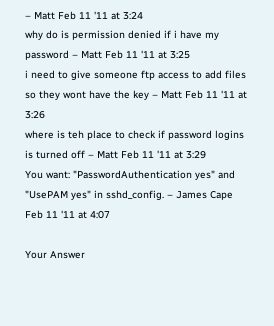– Matt Feb 11 '11 at 3:24
why do is permission denied if i have my password – Matt Feb 11 '11 at 3:25
i need to give someone ftp access to add files so they wont have the key – Matt Feb 11 '11 at 3:26
where is teh place to check if password logins is turned off – Matt Feb 11 '11 at 3:29
You want: "PasswordAuthentication yes" and "UsePAM yes" in sshd_config. – James Cape Feb 11 '11 at 4:07

Your Answer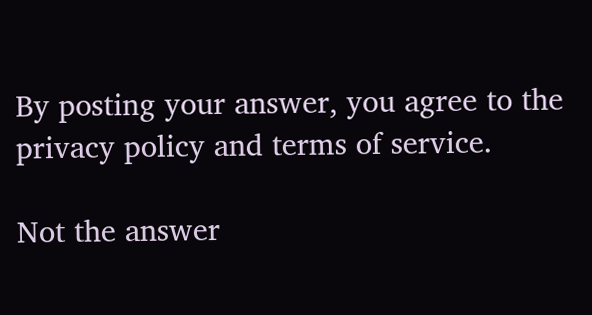By posting your answer, you agree to the privacy policy and terms of service.

Not the answer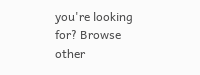you're looking for? Browse other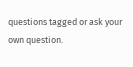questions tagged or ask your own question.